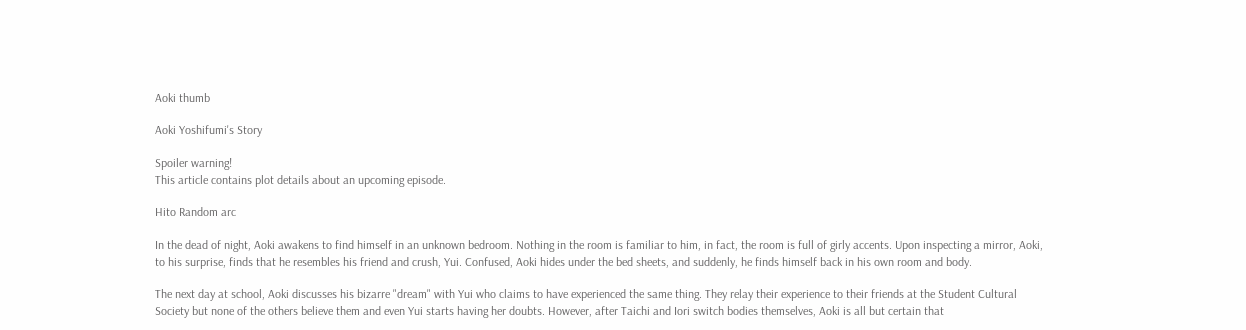Aoki thumb

Aoki Yoshifumi's Story

Spoiler warning!
This article contains plot details about an upcoming episode.

Hito Random arc

In the dead of night, Aoki awakens to find himself in an unknown bedroom. Nothing in the room is familiar to him, in fact, the room is full of girly accents. Upon inspecting a mirror, Aoki, to his surprise, finds that he resembles his friend and crush, Yui. Confused, Aoki hides under the bed sheets, and suddenly, he finds himself back in his own room and body.

The next day at school, Aoki discusses his bizarre "dream" with Yui who claims to have experienced the same thing. They relay their experience to their friends at the Student Cultural Society but none of the others believe them and even Yui starts having her doubts. However, after Taichi and Iori switch bodies themselves, Aoki is all but certain that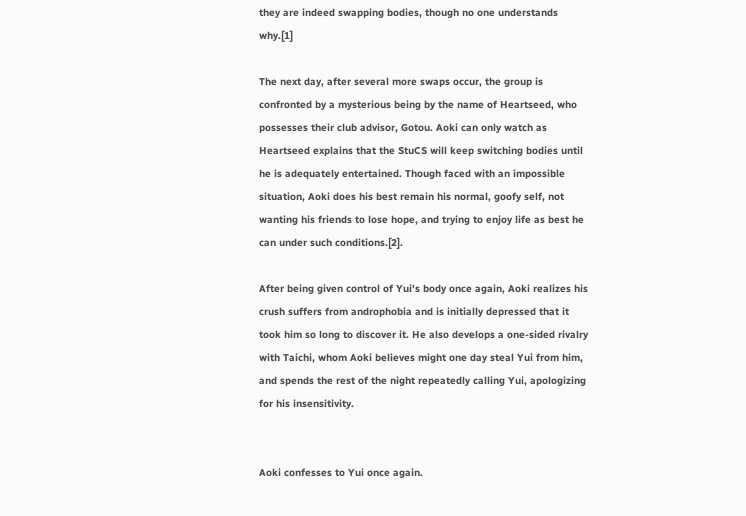they are indeed swapping bodies, though no one understands why.[1]

The next day, after several more swaps occur, the group is confronted by a mysterious being by the name of Heartseed, who possesses their club advisor, Gotou. Aoki can only watch as Heartseed explains that the StuCS will keep switching bodies until he is adequately entertained. Though faced with an impossible situation, Aoki does his best remain his normal, goofy self, not wanting his friends to lose hope, and trying to enjoy life as best he can under such conditions.[2].

After being given control of Yui's body once again, Aoki realizes his crush suffers from androphobia and is initially depressed that it took him so long to discover it. He also develops a one-sided rivalry with Taichi, whom Aoki believes might one day steal Yui from him, and spends the rest of the night repeatedly calling Yui, apologizing for his insensitivity.


Aoki confesses to Yui once again.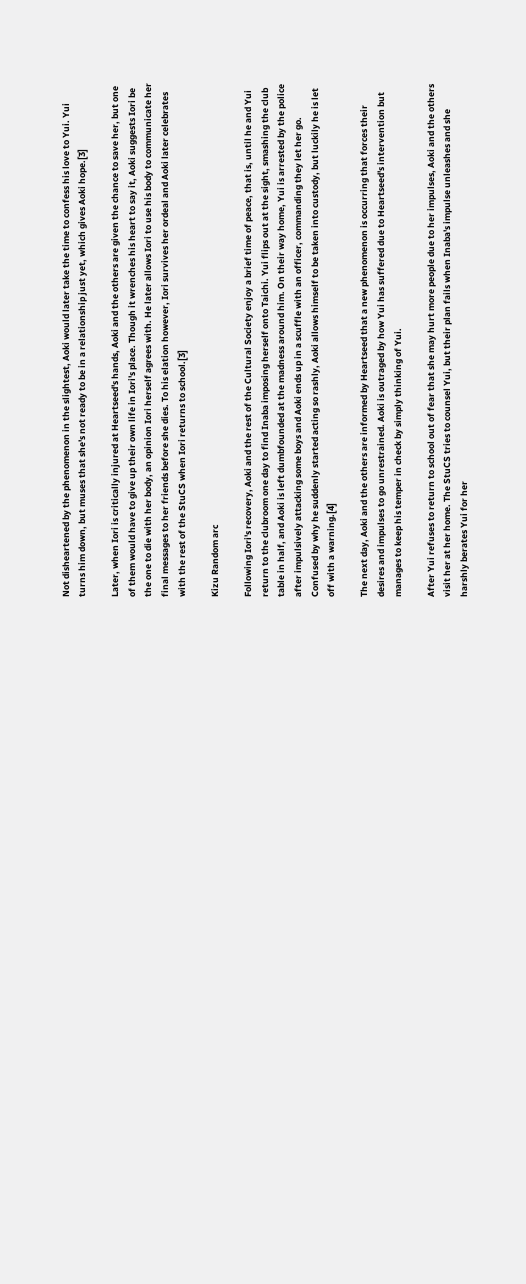Not disheartened by the phenomenon in the slightest, Aoki would later take the time to confess his love to Yui. Yui turns him down, but muses that she's not ready to be in a relationship just yet, which gives Aoki hope.[3]

Later, when Iori is critically injured at Heartseed's hands, Aoki and the others are given the chance to save her, but one of them would have to give up their own life in Iori's place. Though it wrenches his heart to say it, Aoki suggests Iori be the one to die with her body, an opinion Iori herself agrees with. He later allows Iori to use his body to communicate her final messages to her friends before she dies. To his elation however, Iori survives her ordeal and Aoki later celebrates with the rest of the StuCS when Iori returns to school.[3]

Kizu Random arc

Following Iori's recovery, Aoki and the rest of the Cultural Society enjoy a brief time of peace, that is, until he and Yui return to the clubroom one day to find Inaba imposing herself onto Taichi. Yui flips out at the sight, smashing the club table in half, and Aoki is left dumbfounded at the madness around him. On their way home, Yui is arrested by the police after impulsively attacking some boys and Aoki ends up in a scuffle with an officer, commanding they let her go. Confused by why he suddenly started acting so rashly, Aoki allows himself to be taken into custody, but luckily he is let off with a warning.[4]

The next day, Aoki and the others are informed by Heartseed that a new phenomenon is occurring that forces their desires and impulses to go unrestrained. Aoki is outraged by how Yui has suffered due to Heartseed's intervention but manages to keep his temper in check by simply thinking of Yui.

After Yui refuses to return to school out of fear that she may hurt more people due to her impulses, Aoki and the others visit her at her home. The StuCS tries to counsel Yui, but their plan fails when Inaba's impulse unleashes and she harshly berates Yui for her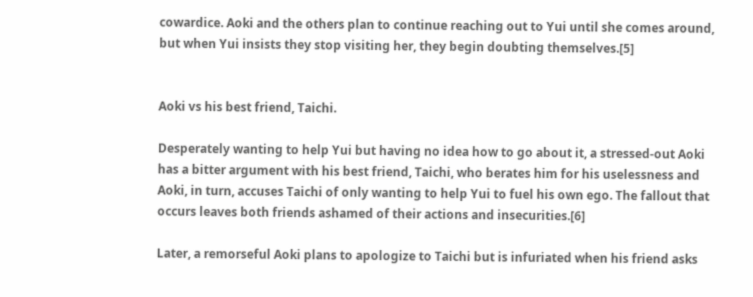cowardice. Aoki and the others plan to continue reaching out to Yui until she comes around, but when Yui insists they stop visiting her, they begin doubting themselves.[5]


Aoki vs his best friend, Taichi.

Desperately wanting to help Yui but having no idea how to go about it, a stressed-out Aoki has a bitter argument with his best friend, Taichi, who berates him for his uselessness and Aoki, in turn, accuses Taichi of only wanting to help Yui to fuel his own ego. The fallout that occurs leaves both friends ashamed of their actions and insecurities.[6]

Later, a remorseful Aoki plans to apologize to Taichi but is infuriated when his friend asks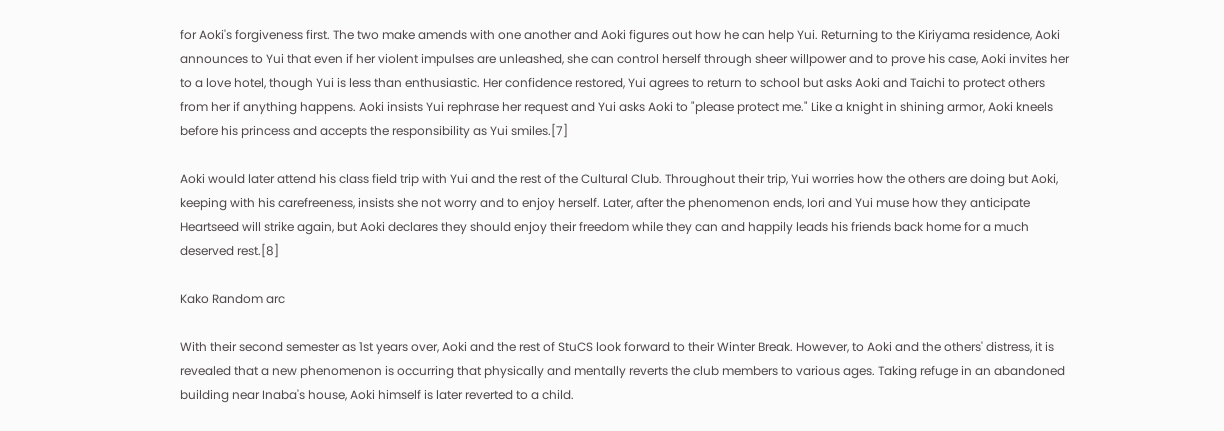for Aoki's forgiveness first. The two make amends with one another and Aoki figures out how he can help Yui. Returning to the Kiriyama residence, Aoki announces to Yui that even if her violent impulses are unleashed, she can control herself through sheer willpower and to prove his case, Aoki invites her to a love hotel, though Yui is less than enthusiastic. Her confidence restored, Yui agrees to return to school but asks Aoki and Taichi to protect others from her if anything happens. Aoki insists Yui rephrase her request and Yui asks Aoki to "please protect me." Like a knight in shining armor, Aoki kneels before his princess and accepts the responsibility as Yui smiles.[7]

Aoki would later attend his class field trip with Yui and the rest of the Cultural Club. Throughout their trip, Yui worries how the others are doing but Aoki, keeping with his carefreeness, insists she not worry and to enjoy herself. Later, after the phenomenon ends, Iori and Yui muse how they anticipate Heartseed will strike again, but Aoki declares they should enjoy their freedom while they can and happily leads his friends back home for a much deserved rest.[8]

Kako Random arc

With their second semester as 1st years over, Aoki and the rest of StuCS look forward to their Winter Break. However, to Aoki and the others' distress, it is revealed that a new phenomenon is occurring that physically and mentally reverts the club members to various ages. Taking refuge in an abandoned building near Inaba's house, Aoki himself is later reverted to a child.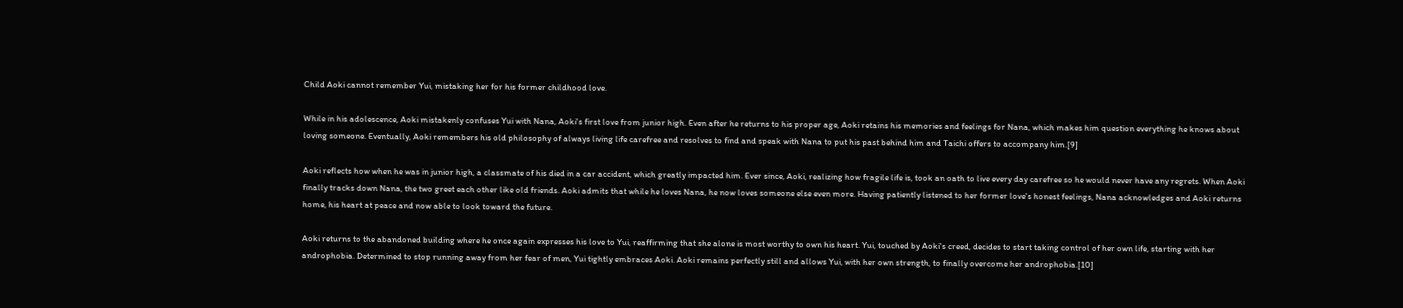Child Aoki cannot remember Yui, mistaking her for his former childhood love.

While in his adolescence, Aoki mistakenly confuses Yui with Nana, Aoki's first love from junior high. Even after he returns to his proper age, Aoki retains his memories and feelings for Nana, which makes him question everything he knows about loving someone. Eventually, Aoki remembers his old philosophy of always living life carefree and resolves to find and speak with Nana to put his past behind him and Taichi offers to accompany him.[9]

Aoki reflects how when he was in junior high, a classmate of his died in a car accident, which greatly impacted him. Ever since, Aoki, realizing how fragile life is, took an oath to live every day carefree so he would never have any regrets. When Aoki finally tracks down Nana, the two greet each other like old friends. Aoki admits that while he loves Nana, he now loves someone else even more. Having patiently listened to her former love's honest feelings, Nana acknowledges and Aoki returns home, his heart at peace and now able to look toward the future.

Aoki returns to the abandoned building where he once again expresses his love to Yui, reaffirming that she alone is most worthy to own his heart. Yui, touched by Aoki's creed, decides to start taking control of her own life, starting with her androphobia. Determined to stop running away from her fear of men, Yui tightly embraces Aoki. Aoki remains perfectly still and allows Yui, with her own strength, to finally overcome her androphobia.[10]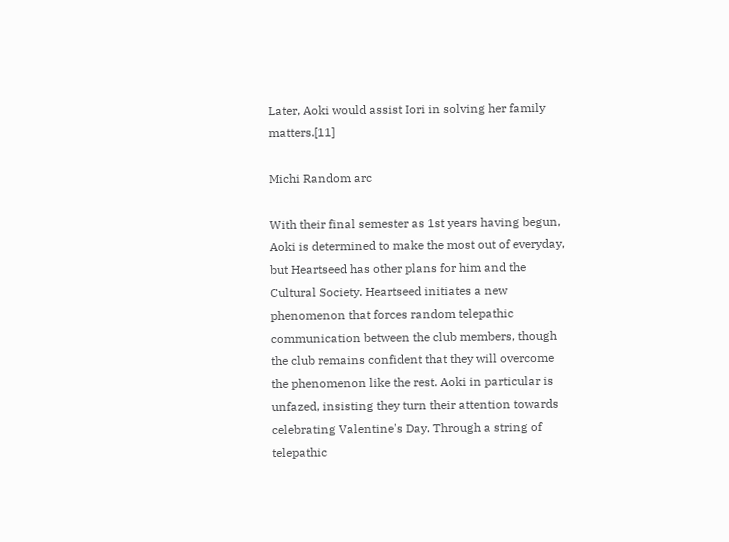Later, Aoki would assist Iori in solving her family matters.[11]

Michi Random arc

With their final semester as 1st years having begun, Aoki is determined to make the most out of everyday, but Heartseed has other plans for him and the Cultural Society. Heartseed initiates a new phenomenon that forces random telepathic communication between the club members, though the club remains confident that they will overcome the phenomenon like the rest. Aoki in particular is unfazed, insisting they turn their attention towards celebrating Valentine's Day. Through a string of telepathic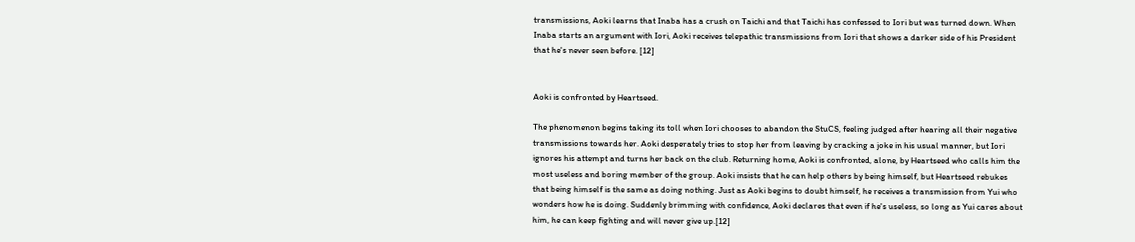transmissions, Aoki learns that Inaba has a crush on Taichi and that Taichi has confessed to Iori but was turned down. When Inaba starts an argument with Iori, Aoki receives telepathic transmissions from Iori that shows a darker side of his President that he's never seen before. [12]


Aoki is confronted by Heartseed.

The phenomenon begins taking its toll when Iori chooses to abandon the StuCS, feeling judged after hearing all their negative transmissions towards her. Aoki desperately tries to stop her from leaving by cracking a joke in his usual manner, but Iori ignores his attempt and turns her back on the club. Returning home, Aoki is confronted, alone, by Heartseed who calls him the most useless and boring member of the group. Aoki insists that he can help others by being himself, but Heartseed rebukes that being himself is the same as doing nothing. Just as Aoki begins to doubt himself, he receives a transmission from Yui who wonders how he is doing. Suddenly brimming with confidence, Aoki declares that even if he's useless, so long as Yui cares about him, he can keep fighting and will never give up.[12]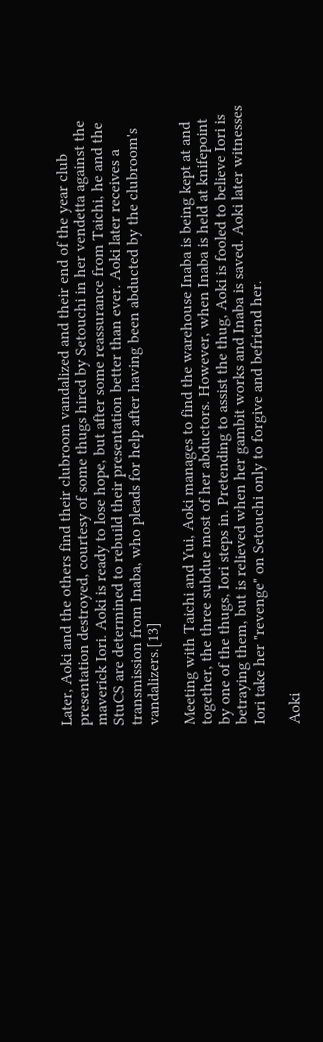Later, Aoki and the others find their clubroom vandalized and their end of the year club presentation destroyed, courtesy of some thugs hired by Setouchi in her vendetta against the maverick Iori. Aoki is ready to lose hope, but after some reassurance from Taichi, he and the StuCS are determined to rebuild their presentation better than ever. Aoki later receives a transmission from Inaba, who pleads for help after having been abducted by the clubroom's vandalizers.[13]

Meeting with Taichi and Yui, Aoki manages to find the warehouse Inaba is being kept at and together, the three subdue most of her abductors. However, when Inaba is held at knifepoint by one of the thugs, Iori steps in. Pretending to assist the thug, Aoki is fooled to believe Iori is betraying them, but is relieved when her gambit works and Inaba is saved. Aoki later witnesses Iori take her "revenge" on Setouchi only to forgive and befriend her.

Aoki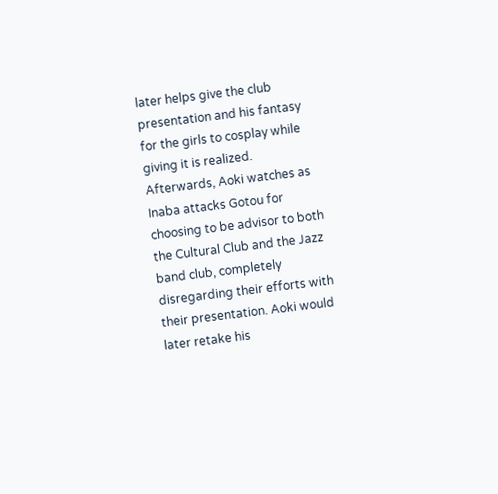later helps give the club presentation and his fantasy for the girls to cosplay while giving it is realized. Afterwards, Aoki watches as Inaba attacks Gotou for choosing to be advisor to both the Cultural Club and the Jazz band club, completely disregarding their efforts with their presentation. Aoki would later retake his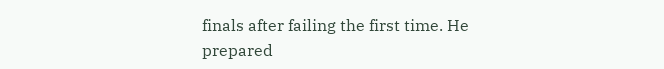finals after failing the first time. He prepared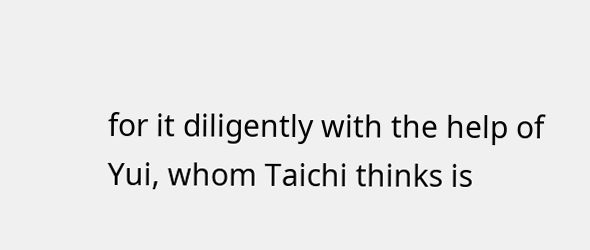for it diligently with the help of Yui, whom Taichi thinks is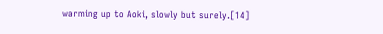warming up to Aoki, slowly but surely.[14]